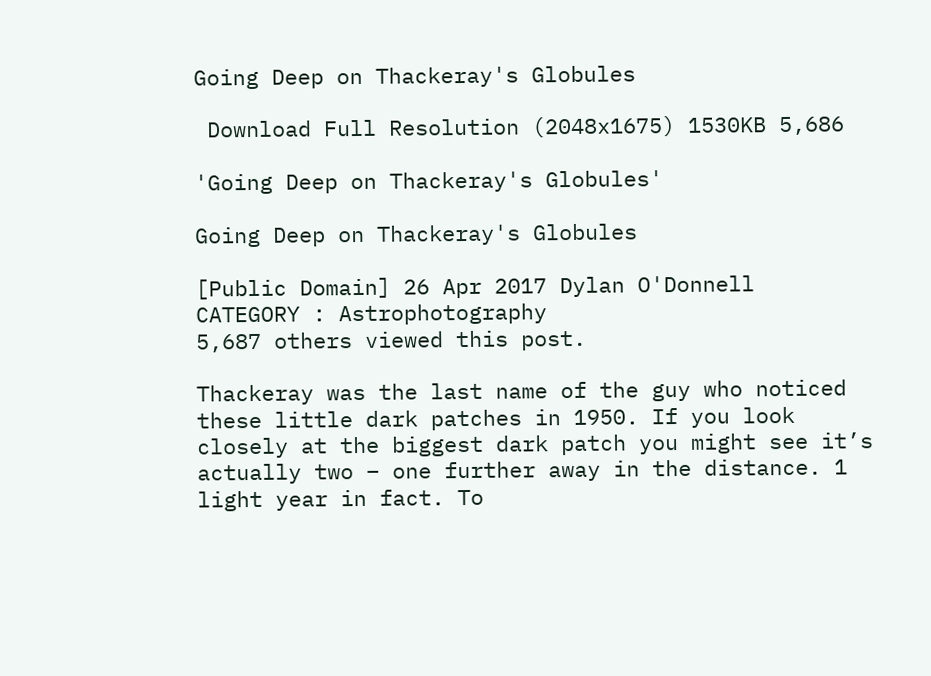Going Deep on Thackeray's Globules

 Download Full Resolution (2048x1675) 1530KB 5,686

'Going Deep on Thackeray's Globules'

Going Deep on Thackeray's Globules

[Public Domain] 26 Apr 2017 Dylan O'Donnell
CATEGORY : Astrophotography
5,687 others viewed this post.

Thackeray was the last name of the guy who noticed these little dark patches in 1950. If you look closely at the biggest dark patch you might see it’s actually two – one further away in the distance. 1 light year in fact. To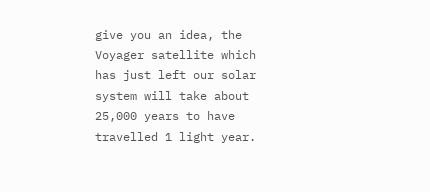give you an idea, the Voyager satellite which has just left our solar system will take about 25,000 years to have travelled 1 light year.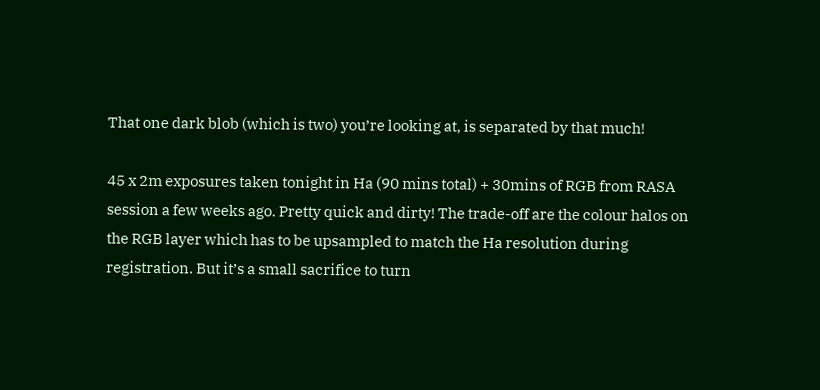That one dark blob (which is two) you’re looking at, is separated by that much!

45 x 2m exposures taken tonight in Ha (90 mins total) + 30mins of RGB from RASA session a few weeks ago. Pretty quick and dirty! The trade-off are the colour halos on the RGB layer which has to be upsampled to match the Ha resolution during registration. But it’s a small sacrifice to turn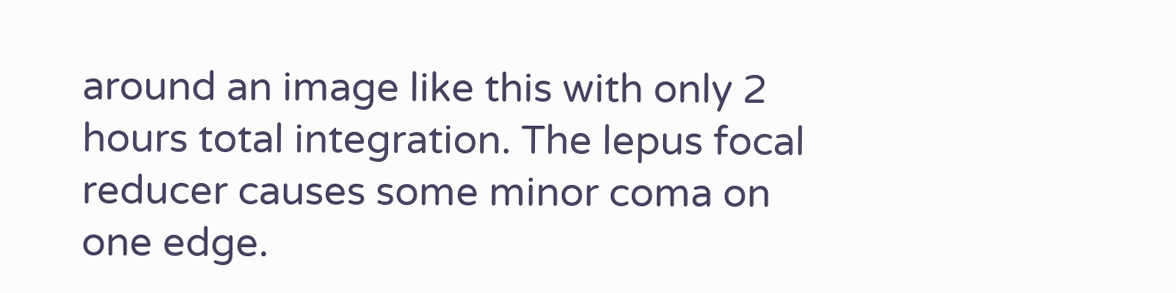around an image like this with only 2 hours total integration. The lepus focal reducer causes some minor coma on one edge.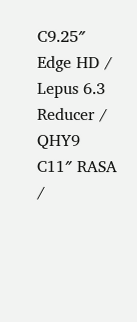C9.25″ Edge HD / Lepus 6.3 Reducer / QHY9
C11″ RASA /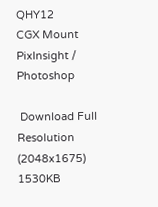QHY12
CGX Mount
PixInsight / Photoshop

 Download Full Resolution (2048x1675) 1530KB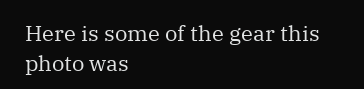Here is some of the gear this photo was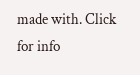made with. Click for info